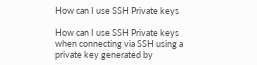How can I use SSH Private keys

How can I use SSH Private keys when connecting via SSH using a private key generated by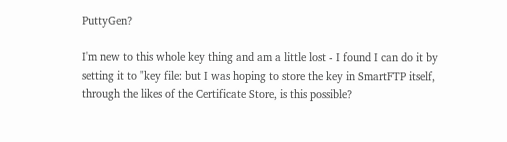PuttyGen?

I'm new to this whole key thing and am a little lost - I found I can do it by setting it to "key file: but I was hoping to store the key in SmartFTP itself, through the likes of the Certificate Store, is this possible?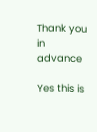Thank you in advance

Yes this is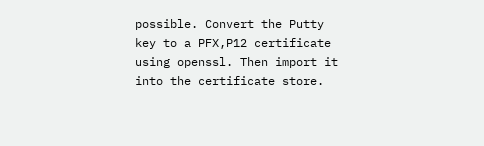possible. Convert the Putty key to a PFX,P12 certificate using openssl. Then import it into the certificate store.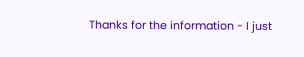Thanks for the information - I just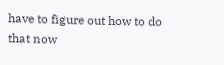have to figure out how to do that now